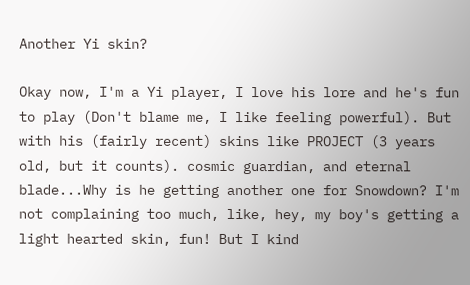Another Yi skin?

Okay now, I'm a Yi player, I love his lore and he's fun to play (Don't blame me, I like feeling powerful). But with his (fairly recent) skins like PROJECT (3 years old, but it counts). cosmic guardian, and eternal blade...Why is he getting another one for Snowdown? I'm not complaining too much, like, hey, my boy's getting a light hearted skin, fun! But I kind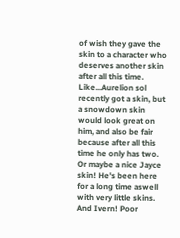of wish they gave the skin to a character who deserves another skin after all this time. Like...Aurelion sol recently got a skin, but a snowdown skin would look great on him, and also be fair because after all this time he only has two. Or maybe a nice Jayce skin! He's been here for a long time aswell with very little skins. And Ivern! Poor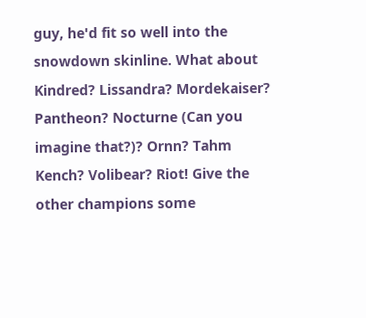guy, he'd fit so well into the snowdown skinline. What about Kindred? Lissandra? Mordekaiser? Pantheon? Nocturne (Can you imagine that?)? Ornn? Tahm Kench? Volibear? Riot! Give the other champions some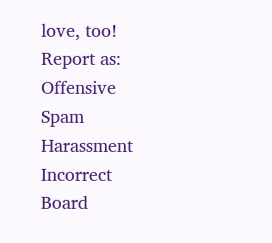love, too!
Report as:
Offensive Spam Harassment Incorrect Board